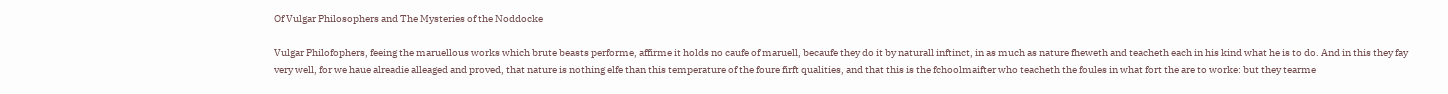Of Vulgar Philosophers and The Mysteries of the Noddocke

Vulgar Philofophers, feeing the maruellous works which brute beasts performe, affirme it holds no caufe of maruell, becaufe they do it by naturall inftinct, in as much as nature fheweth and teacheth each in his kind what he is to do. And in this they fay very well, for we haue alreadie alleaged and proved, that nature is nothing elfe than this temperature of the foure firft qualities, and that this is the fchoolmaifter who teacheth the foules in what fort the are to worke: but they tearme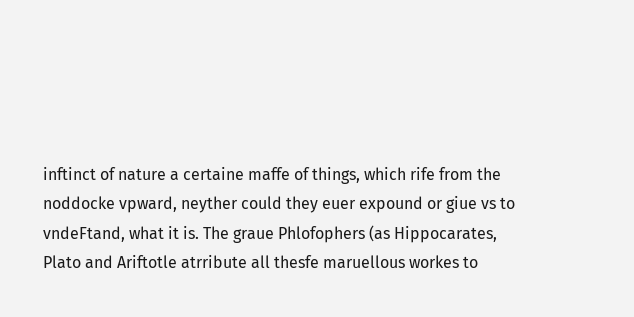inftinct of nature a certaine maffe of things, which rife from the noddocke vpward, neyther could they euer expound or giue vs to vndeFtand, what it is. The graue Phlofophers (as Hippocarates, Plato and Ariftotle atrribute all thesfe maruellous workes to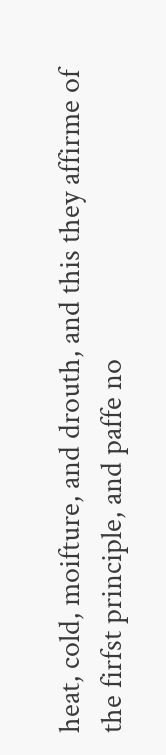heat, cold, moifture, and drouth, and this they affirme of the firfst principle, and paffe no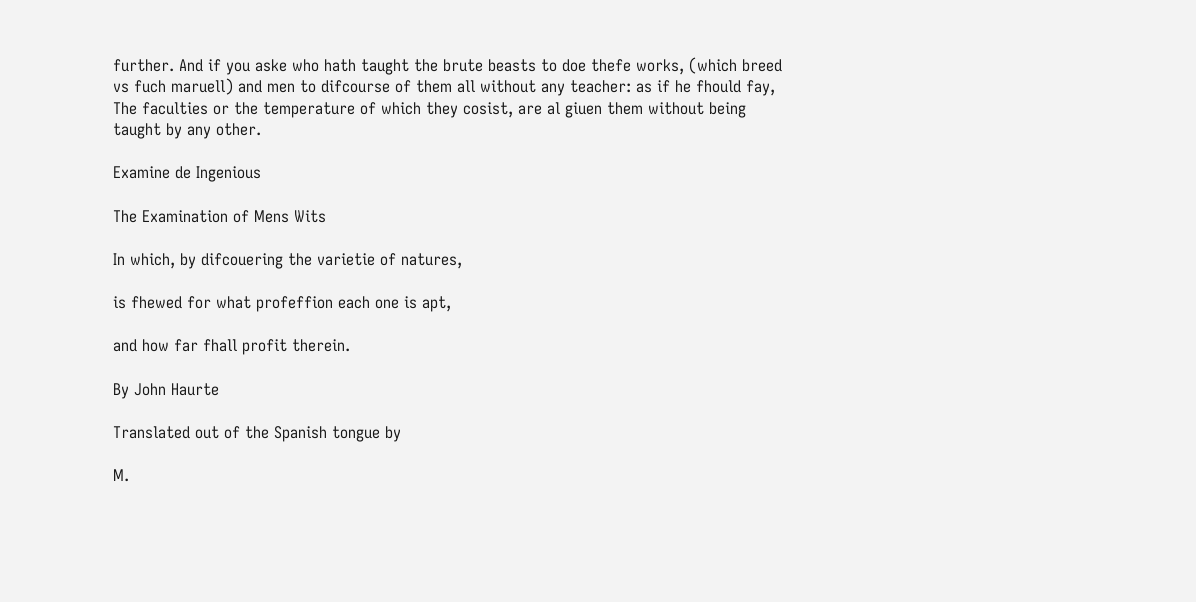further. And if you aske who hath taught the brute beasts to doe thefe works, (which breed vs fuch maruell) and men to difcourse of them all without any teacher: as if he fhould fay, The faculties or the temperature of which they cosist, are al giuen them without being taught by any other.

Examine de Ingenious

The Examination of Mens Wits

In which, by difcouering the varietie of natures,

is fhewed for what profeffion each one is apt,

and how far fhall profit therein.

By John Haurte

Translated out of the Spanish tongue by

M.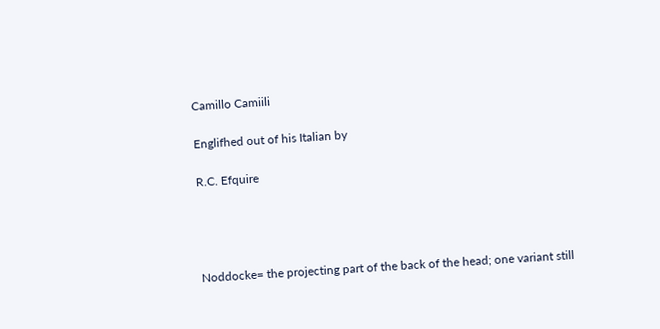Camillo Camiili

Englifhed out of his Italian by

R.C. Efquire




Noddocke= the projecting part of the back of the head; one variant still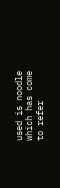used is noodle which has come to refer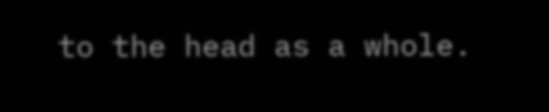to the head as a whole.